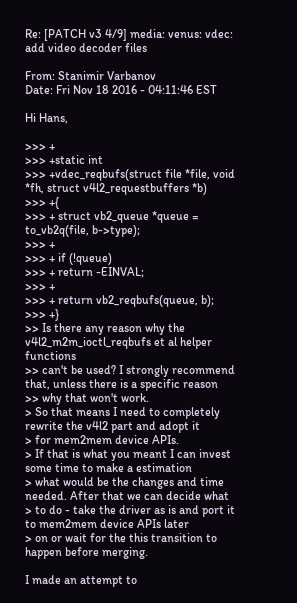Re: [PATCH v3 4/9] media: venus: vdec: add video decoder files

From: Stanimir Varbanov
Date: Fri Nov 18 2016 - 04:11:46 EST

Hi Hans,

>>> +
>>> +static int
>>> +vdec_reqbufs(struct file *file, void *fh, struct v4l2_requestbuffers *b)
>>> +{
>>> + struct vb2_queue *queue = to_vb2q(file, b->type);
>>> +
>>> + if (!queue)
>>> + return -EINVAL;
>>> +
>>> + return vb2_reqbufs(queue, b);
>>> +}
>> Is there any reason why the v4l2_m2m_ioctl_reqbufs et al helper functions
>> can't be used? I strongly recommend that, unless there is a specific reason
>> why that won't work.
> So that means I need to completely rewrite the v4l2 part and adopt it
> for mem2mem device APIs.
> If that is what you meant I can invest some time to make a estimation
> what would be the changes and time needed. After that we can decide what
> to do - take the driver as is and port it to mem2mem device APIs later
> on or wait for the this transition to happen before merging.

I made an attempt to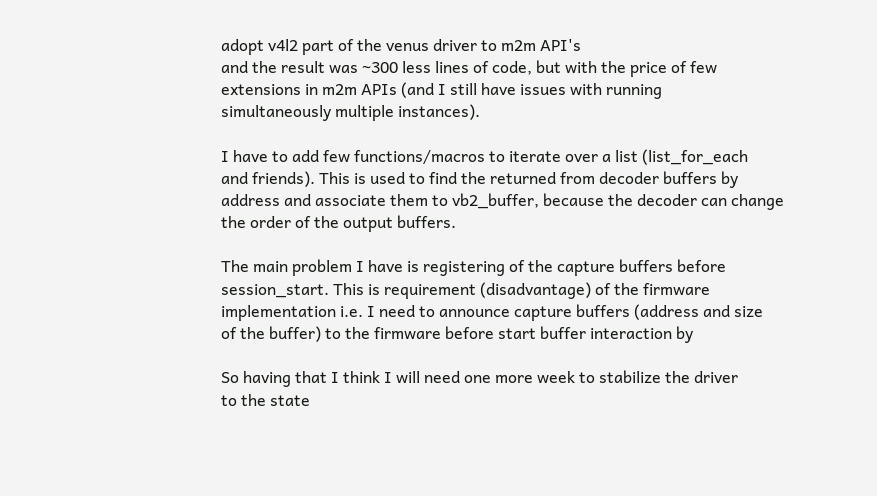adopt v4l2 part of the venus driver to m2m API's
and the result was ~300 less lines of code, but with the price of few
extensions in m2m APIs (and I still have issues with running
simultaneously multiple instances).

I have to add few functions/macros to iterate over a list (list_for_each
and friends). This is used to find the returned from decoder buffers by
address and associate them to vb2_buffer, because the decoder can change
the order of the output buffers.

The main problem I have is registering of the capture buffers before
session_start. This is requirement (disadvantage) of the firmware
implementation i.e. I need to announce capture buffers (address and size
of the buffer) to the firmware before start buffer interaction by

So having that I think I will need one more week to stabilize the driver
to the state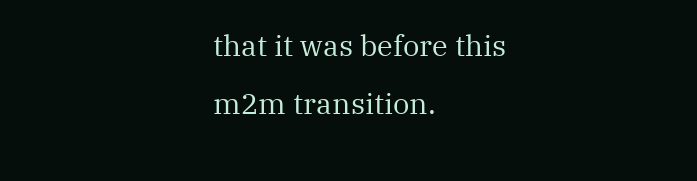that it was before this m2m transition.